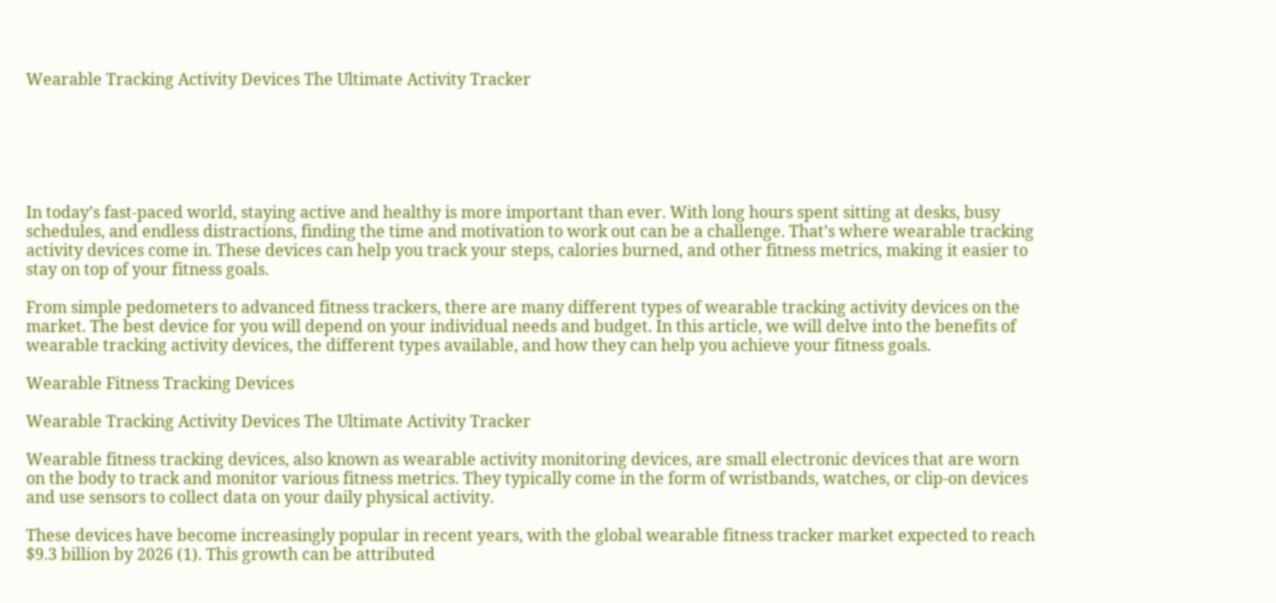Wearable Tracking Activity Devices The Ultimate Activity Tracker






In today’s fast-paced world, staying active and healthy is more important than ever. With long hours spent sitting at desks, busy schedules, and endless distractions, finding the time and motivation to work out can be a challenge. That’s where wearable tracking activity devices come in. These devices can help you track your steps, calories burned, and other fitness metrics, making it easier to stay on top of your fitness goals.

From simple pedometers to advanced fitness trackers, there are many different types of wearable tracking activity devices on the market. The best device for you will depend on your individual needs and budget. In this article, we will delve into the benefits of wearable tracking activity devices, the different types available, and how they can help you achieve your fitness goals.

Wearable Fitness Tracking Devices

Wearable Tracking Activity Devices The Ultimate Activity Tracker

Wearable fitness tracking devices, also known as wearable activity monitoring devices, are small electronic devices that are worn on the body to track and monitor various fitness metrics. They typically come in the form of wristbands, watches, or clip-on devices and use sensors to collect data on your daily physical activity.

These devices have become increasingly popular in recent years, with the global wearable fitness tracker market expected to reach $9.3 billion by 2026 (1). This growth can be attributed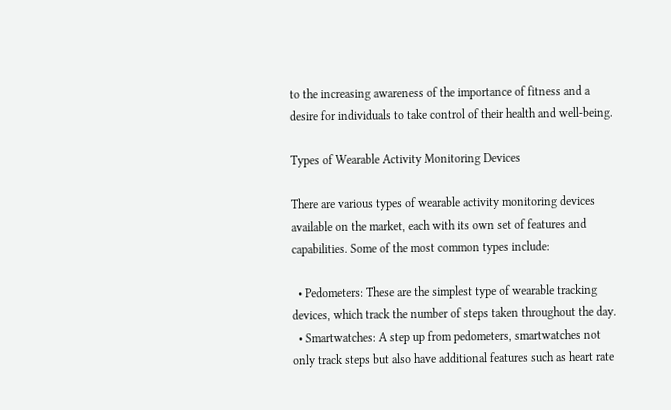to the increasing awareness of the importance of fitness and a desire for individuals to take control of their health and well-being.

Types of Wearable Activity Monitoring Devices

There are various types of wearable activity monitoring devices available on the market, each with its own set of features and capabilities. Some of the most common types include:

  • Pedometers: These are the simplest type of wearable tracking devices, which track the number of steps taken throughout the day.
  • Smartwatches: A step up from pedometers, smartwatches not only track steps but also have additional features such as heart rate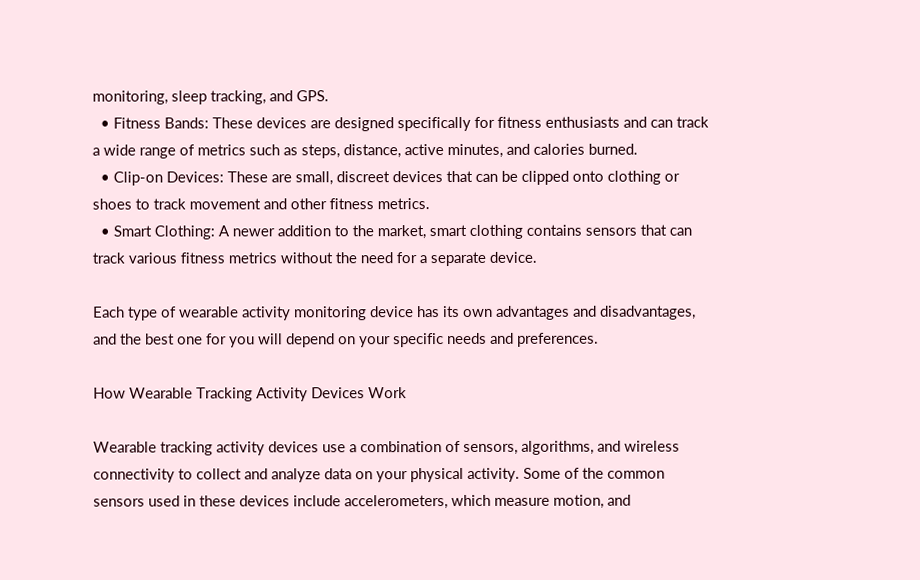monitoring, sleep tracking, and GPS.
  • Fitness Bands: These devices are designed specifically for fitness enthusiasts and can track a wide range of metrics such as steps, distance, active minutes, and calories burned.
  • Clip-on Devices: These are small, discreet devices that can be clipped onto clothing or shoes to track movement and other fitness metrics.
  • Smart Clothing: A newer addition to the market, smart clothing contains sensors that can track various fitness metrics without the need for a separate device.

Each type of wearable activity monitoring device has its own advantages and disadvantages, and the best one for you will depend on your specific needs and preferences.

How Wearable Tracking Activity Devices Work

Wearable tracking activity devices use a combination of sensors, algorithms, and wireless connectivity to collect and analyze data on your physical activity. Some of the common sensors used in these devices include accelerometers, which measure motion, and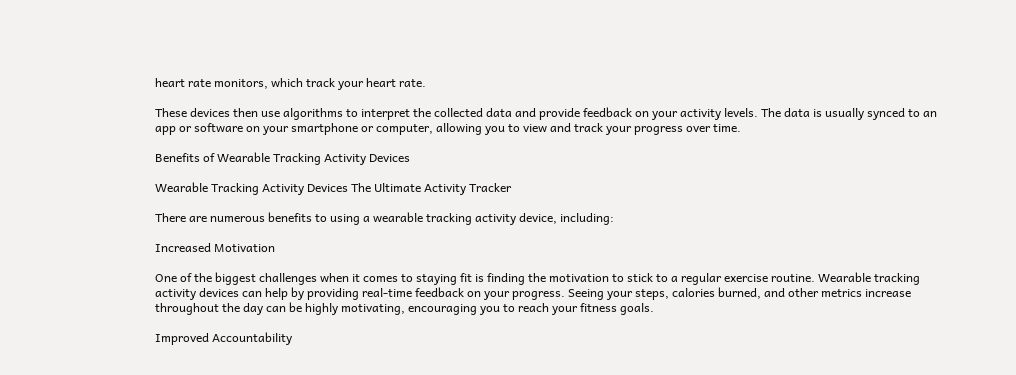heart rate monitors, which track your heart rate.

These devices then use algorithms to interpret the collected data and provide feedback on your activity levels. The data is usually synced to an app or software on your smartphone or computer, allowing you to view and track your progress over time.

Benefits of Wearable Tracking Activity Devices

Wearable Tracking Activity Devices The Ultimate Activity Tracker

There are numerous benefits to using a wearable tracking activity device, including:

Increased Motivation

One of the biggest challenges when it comes to staying fit is finding the motivation to stick to a regular exercise routine. Wearable tracking activity devices can help by providing real-time feedback on your progress. Seeing your steps, calories burned, and other metrics increase throughout the day can be highly motivating, encouraging you to reach your fitness goals.

Improved Accountability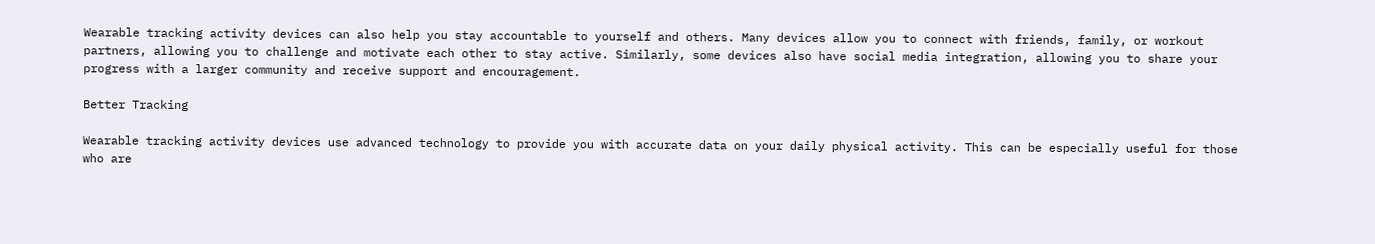Wearable tracking activity devices can also help you stay accountable to yourself and others. Many devices allow you to connect with friends, family, or workout partners, allowing you to challenge and motivate each other to stay active. Similarly, some devices also have social media integration, allowing you to share your progress with a larger community and receive support and encouragement.

Better Tracking

Wearable tracking activity devices use advanced technology to provide you with accurate data on your daily physical activity. This can be especially useful for those who are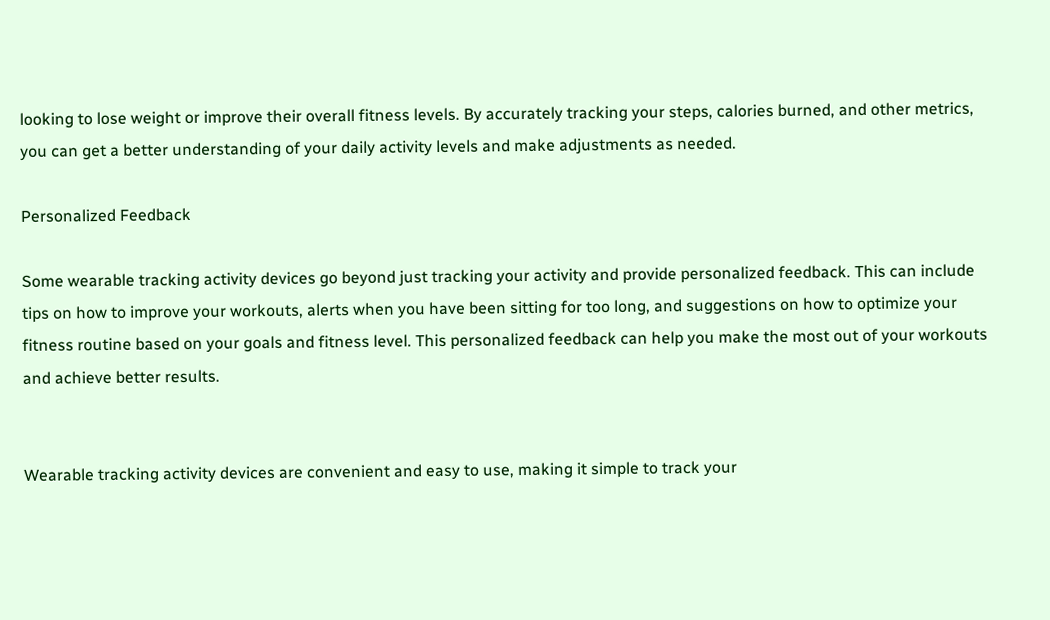looking to lose weight or improve their overall fitness levels. By accurately tracking your steps, calories burned, and other metrics, you can get a better understanding of your daily activity levels and make adjustments as needed.

Personalized Feedback

Some wearable tracking activity devices go beyond just tracking your activity and provide personalized feedback. This can include tips on how to improve your workouts, alerts when you have been sitting for too long, and suggestions on how to optimize your fitness routine based on your goals and fitness level. This personalized feedback can help you make the most out of your workouts and achieve better results.


Wearable tracking activity devices are convenient and easy to use, making it simple to track your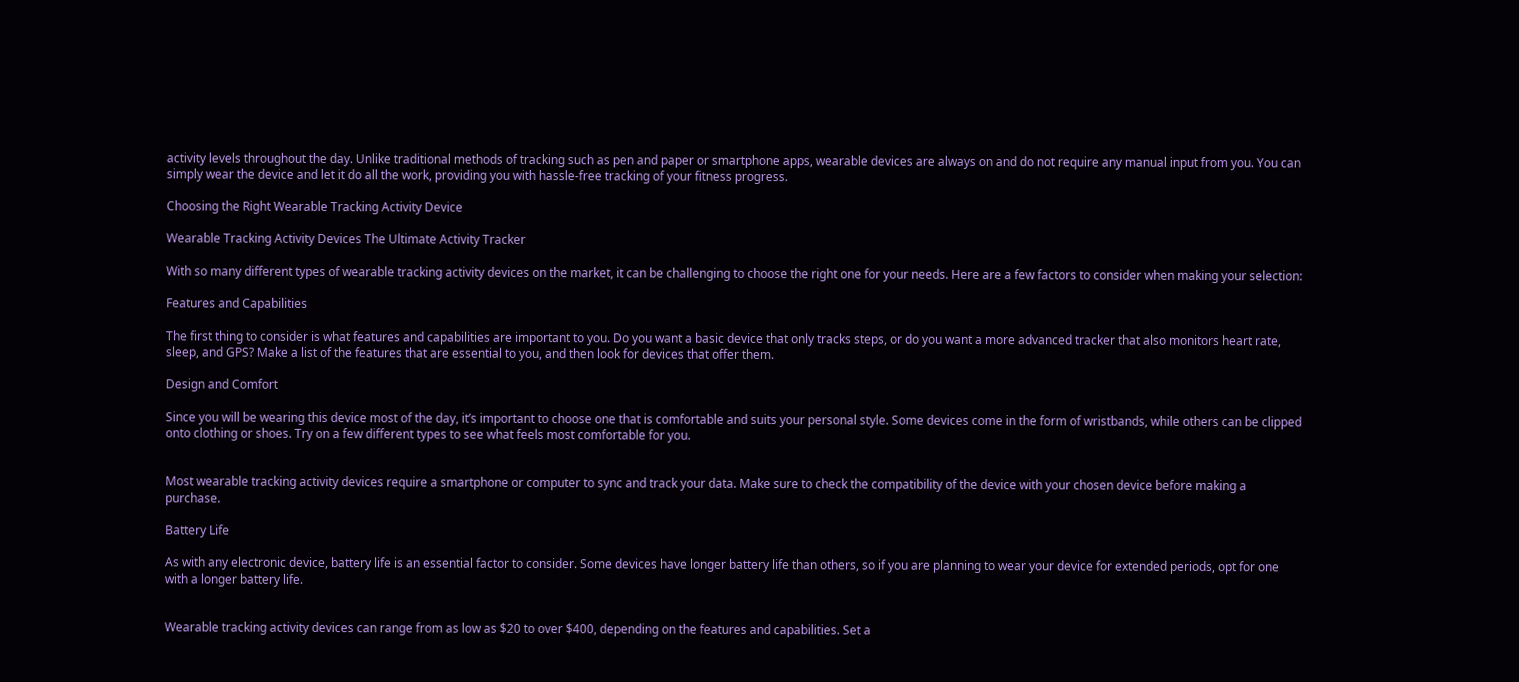activity levels throughout the day. Unlike traditional methods of tracking such as pen and paper or smartphone apps, wearable devices are always on and do not require any manual input from you. You can simply wear the device and let it do all the work, providing you with hassle-free tracking of your fitness progress.

Choosing the Right Wearable Tracking Activity Device

Wearable Tracking Activity Devices The Ultimate Activity Tracker

With so many different types of wearable tracking activity devices on the market, it can be challenging to choose the right one for your needs. Here are a few factors to consider when making your selection:

Features and Capabilities

The first thing to consider is what features and capabilities are important to you. Do you want a basic device that only tracks steps, or do you want a more advanced tracker that also monitors heart rate, sleep, and GPS? Make a list of the features that are essential to you, and then look for devices that offer them.

Design and Comfort

Since you will be wearing this device most of the day, it’s important to choose one that is comfortable and suits your personal style. Some devices come in the form of wristbands, while others can be clipped onto clothing or shoes. Try on a few different types to see what feels most comfortable for you.


Most wearable tracking activity devices require a smartphone or computer to sync and track your data. Make sure to check the compatibility of the device with your chosen device before making a purchase.

Battery Life

As with any electronic device, battery life is an essential factor to consider. Some devices have longer battery life than others, so if you are planning to wear your device for extended periods, opt for one with a longer battery life.


Wearable tracking activity devices can range from as low as $20 to over $400, depending on the features and capabilities. Set a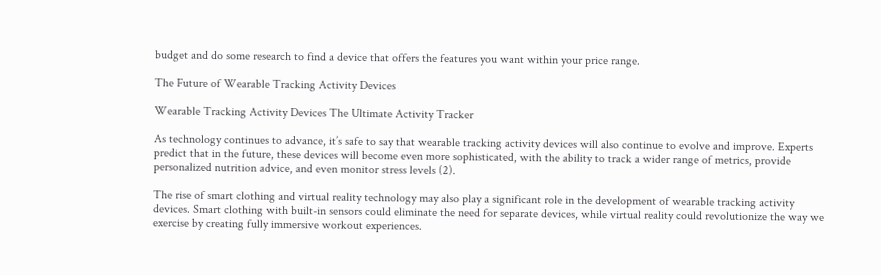budget and do some research to find a device that offers the features you want within your price range.

The Future of Wearable Tracking Activity Devices

Wearable Tracking Activity Devices The Ultimate Activity Tracker

As technology continues to advance, it’s safe to say that wearable tracking activity devices will also continue to evolve and improve. Experts predict that in the future, these devices will become even more sophisticated, with the ability to track a wider range of metrics, provide personalized nutrition advice, and even monitor stress levels (2).

The rise of smart clothing and virtual reality technology may also play a significant role in the development of wearable tracking activity devices. Smart clothing with built-in sensors could eliminate the need for separate devices, while virtual reality could revolutionize the way we exercise by creating fully immersive workout experiences.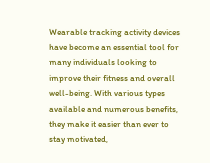Wearable tracking activity devices have become an essential tool for many individuals looking to improve their fitness and overall well-being. With various types available and numerous benefits, they make it easier than ever to stay motivated,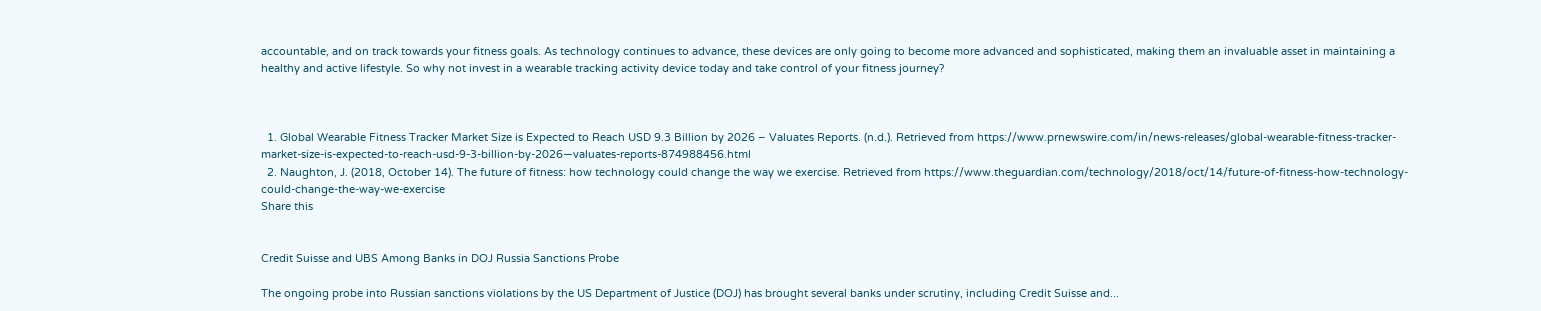accountable, and on track towards your fitness goals. As technology continues to advance, these devices are only going to become more advanced and sophisticated, making them an invaluable asset in maintaining a healthy and active lifestyle. So why not invest in a wearable tracking activity device today and take control of your fitness journey?



  1. Global Wearable Fitness Tracker Market Size is Expected to Reach USD 9.3 Billion by 2026 – Valuates Reports. (n.d.). Retrieved from https://www.prnewswire.com/in/news-releases/global-wearable-fitness-tracker-market-size-is-expected-to-reach-usd-9-3-billion-by-2026—valuates-reports-874988456.html
  2. Naughton, J. (2018, October 14). The future of fitness: how technology could change the way we exercise. Retrieved from https://www.theguardian.com/technology/2018/oct/14/future-of-fitness-how-technology-could-change-the-way-we-exercise
Share this


Credit Suisse and UBS Among Banks in DOJ Russia Sanctions Probe

The ongoing probe into Russian sanctions violations by the US Department of Justice (DOJ) has brought several banks under scrutiny, including Credit Suisse and...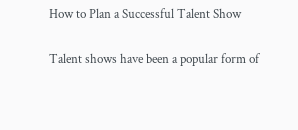How to Plan a Successful Talent Show

Talent shows have been a popular form of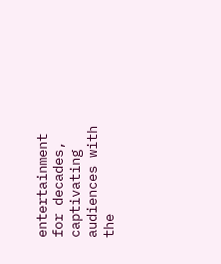entertainment for decades, captivating audiences with the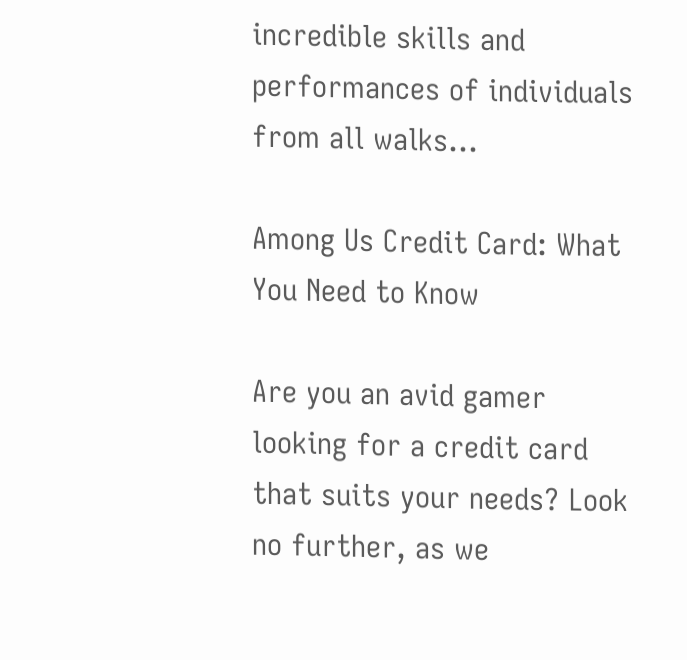incredible skills and performances of individuals from all walks...

Among Us Credit Card: What You Need to Know

Are you an avid gamer looking for a credit card that suits your needs? Look no further, as we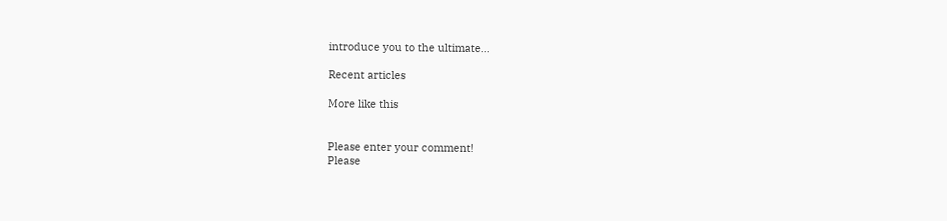introduce you to the ultimate...

Recent articles

More like this


Please enter your comment!
Please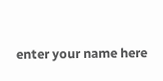enter your name here